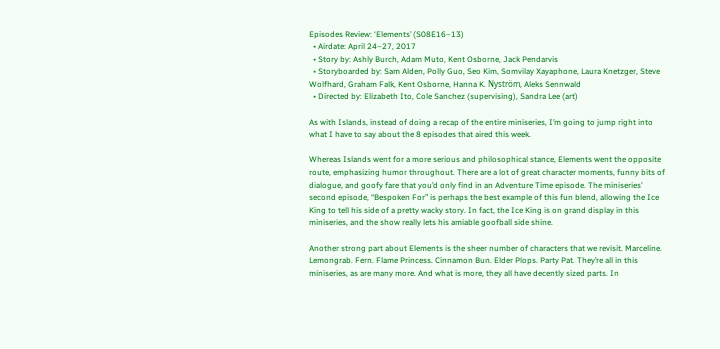Episodes Review: ‘Elements’ (S08E16–13)
  • Airdate: April 24–27, 2017
  • Story by: Ashly Burch, Adam Muto, Kent Osborne, Jack Pendarvis
  • Storyboarded by: Sam Alden, Polly Guo, Seo Kim, Somvilay Xayaphone, Laura Knetzger, Steve Wolfhard, Graham Falk, Kent Osborne, Hanna K. Nyström, Aleks Sennwald
  • Directed by: Elizabeth Ito, Cole Sanchez (supervising), Sandra Lee (art)

As with Islands, instead of doing a recap of the entire miniseries, I’m going to jump right into what I have to say about the 8 episodes that aired this week.

Whereas Islands went for a more serious and philosophical stance, Elements went the opposite route, emphasizing humor throughout. There are a lot of great character moments, funny bits of dialogue, and goofy fare that you’d only find in an Adventure Time episode. The miniseries’ second episode, “Bespoken For” is perhaps the best example of this fun blend, allowing the Ice King to tell his side of a pretty wacky story. In fact, the Ice King is on grand display in this miniseries, and the show really lets his amiable goofball side shine.

Another strong part about Elements is the sheer number of characters that we revisit. Marceline. Lemongrab. Fern. Flame Princess. Cinnamon Bun. Elder Plops. Party Pat. They’re all in this miniseries, as are many more. And what is more, they all have decently sized parts. In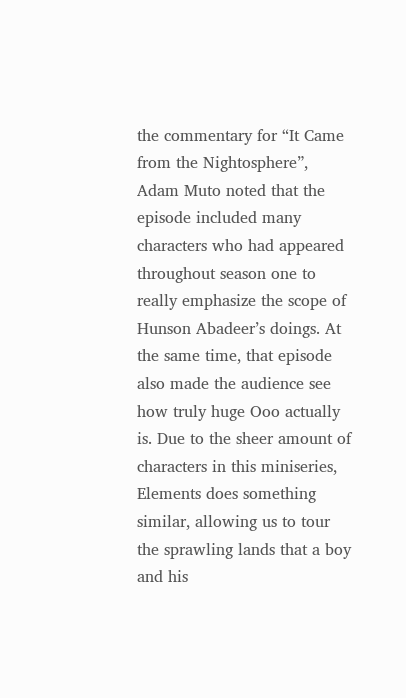the commentary for “It Came from the Nightosphere”, Adam Muto noted that the episode included many characters who had appeared throughout season one to really emphasize the scope of Hunson Abadeer’s doings. At the same time, that episode also made the audience see how truly huge Ooo actually is. Due to the sheer amount of characters in this miniseries, Elements does something similar, allowing us to tour the sprawling lands that a boy and his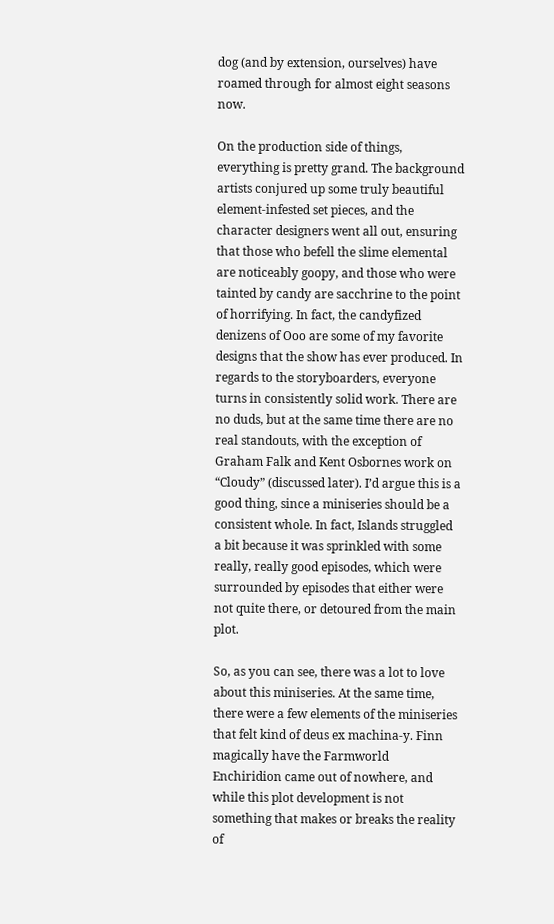dog (and by extension, ourselves) have roamed through for almost eight seasons now.

On the production side of things, everything is pretty grand. The background artists conjured up some truly beautiful element-infested set pieces, and the character designers went all out, ensuring that those who befell the slime elemental are noticeably goopy, and those who were tainted by candy are sacchrine to the point of horrifying. In fact, the candyfized denizens of Ooo are some of my favorite designs that the show has ever produced. In regards to the storyboarders, everyone turns in consistently solid work. There are no duds, but at the same time there are no real standouts, with the exception of Graham Falk and Kent Osbornes work on “Cloudy” (discussed later). I’d argue this is a good thing, since a miniseries should be a consistent whole. In fact, Islands struggled a bit because it was sprinkled with some really, really good episodes, which were surrounded by episodes that either were not quite there, or detoured from the main plot.

So, as you can see, there was a lot to love about this miniseries. At the same time, there were a few elements of the miniseries that felt kind of deus ex machina-y. Finn magically have the Farmworld Enchiridion came out of nowhere, and while this plot development is not something that makes or breaks the reality of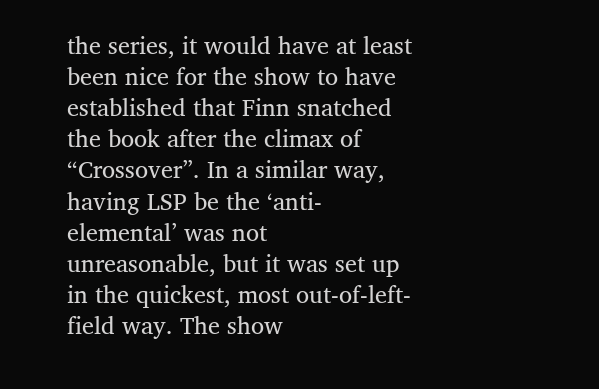the series, it would have at least been nice for the show to have established that Finn snatched the book after the climax of “Crossover”. In a similar way, having LSP be the ‘anti-elemental’ was not unreasonable, but it was set up in the quickest, most out-of-left-field way. The show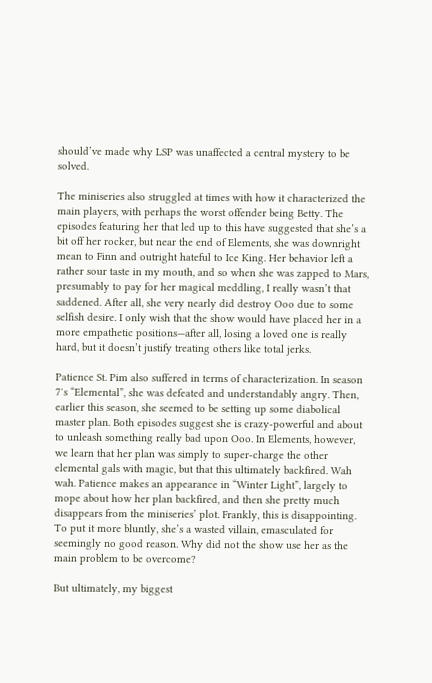should’ve made why LSP was unaffected a central mystery to be solved.

The miniseries also struggled at times with how it characterized the main players, with perhaps the worst offender being Betty. The episodes featuring her that led up to this have suggested that she’s a bit off her rocker, but near the end of Elements, she was downright mean to Finn and outright hateful to Ice King. Her behavior left a rather sour taste in my mouth, and so when she was zapped to Mars, presumably to pay for her magical meddling, I really wasn’t that saddened. After all, she very nearly did destroy Ooo due to some selfish desire. I only wish that the show would have placed her in a more empathetic positions—after all, losing a loved one is really hard, but it doesn’t justify treating others like total jerks.

Patience St. Pim also suffered in terms of characterization. In season 7′s “Elemental”, she was defeated and understandably angry. Then, earlier this season, she seemed to be setting up some diabolical master plan. Both episodes suggest she is crazy-powerful and about to unleash something really bad upon Ooo. In Elements, however, we learn that her plan was simply to super-charge the other elemental gals with magic, but that this ultimately backfired. Wah wah. Patience makes an appearance in “Winter Light”, largely to mope about how her plan backfired, and then she pretty much disappears from the miniseries’ plot. Frankly, this is disappointing. To put it more bluntly, she’s a wasted villain, emasculated for seemingly no good reason. Why did not the show use her as the main problem to be overcome?

But ultimately, my biggest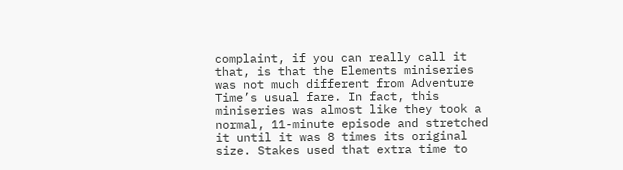complaint, if you can really call it that, is that the Elements miniseries was not much different from Adventure Time’s usual fare. In fact, this miniseries was almost like they took a normal, 11-minute episode and stretched it until it was 8 times its original size. Stakes used that extra time to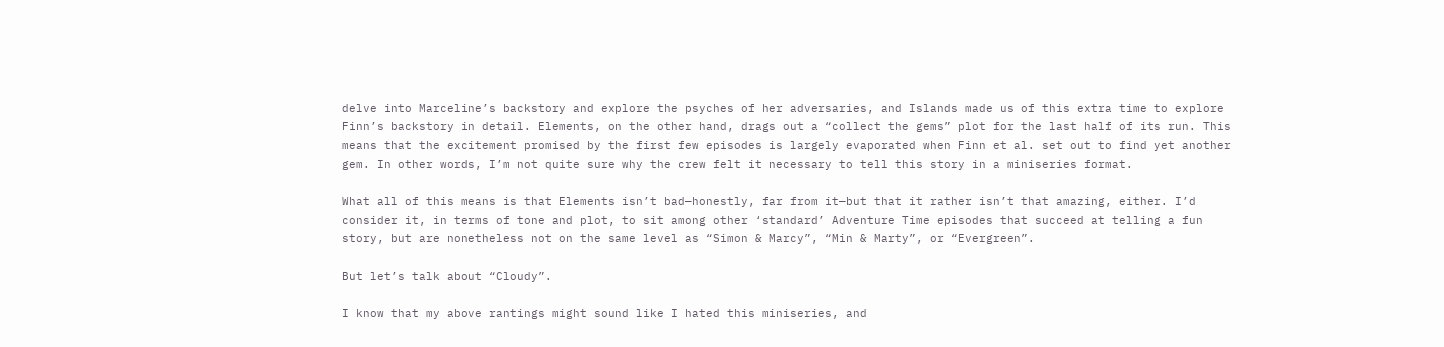delve into Marceline’s backstory and explore the psyches of her adversaries, and Islands made us of this extra time to explore Finn’s backstory in detail. Elements, on the other hand, drags out a “collect the gems” plot for the last half of its run. This means that the excitement promised by the first few episodes is largely evaporated when Finn et al. set out to find yet another gem. In other words, I’m not quite sure why the crew felt it necessary to tell this story in a miniseries format.

What all of this means is that Elements isn’t bad—honestly, far from it—but that it rather isn’t that amazing, either. I’d consider it, in terms of tone and plot, to sit among other ‘standard’ Adventure Time episodes that succeed at telling a fun story, but are nonetheless not on the same level as “Simon & Marcy”, “Min & Marty”, or “Evergreen”.

But let’s talk about “Cloudy”.

I know that my above rantings might sound like I hated this miniseries, and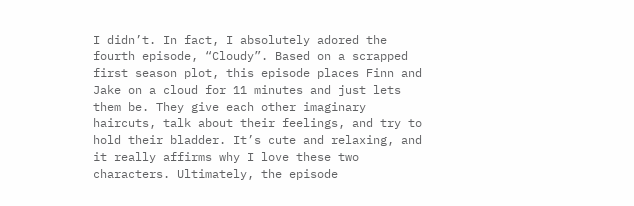I didn’t. In fact, I absolutely adored the fourth episode, “Cloudy”. Based on a scrapped first season plot, this episode places Finn and Jake on a cloud for 11 minutes and just lets them be. They give each other imaginary haircuts, talk about their feelings, and try to hold their bladder. It’s cute and relaxing, and it really affirms why I love these two characters. Ultimately, the episode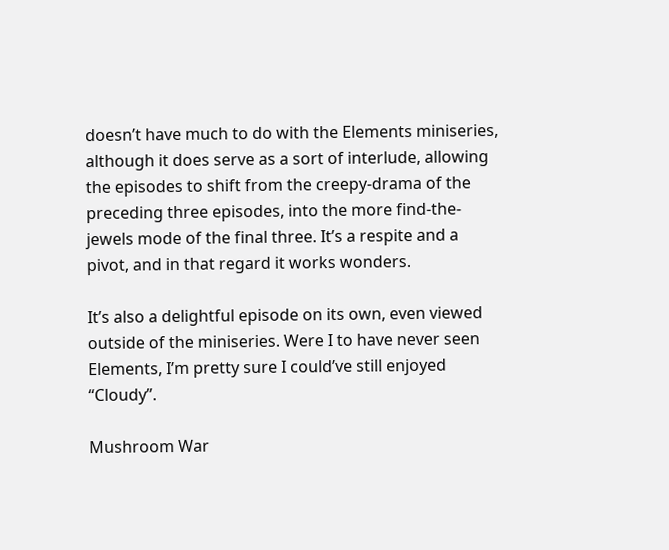doesn’t have much to do with the Elements miniseries, although it does serve as a sort of interlude, allowing the episodes to shift from the creepy-drama of the preceding three episodes, into the more find-the-jewels mode of the final three. It’s a respite and a pivot, and in that regard it works wonders.

It’s also a delightful episode on its own, even viewed outside of the miniseries. Were I to have never seen Elements, I’m pretty sure I could’ve still enjoyed “Cloudy”.

Mushroom War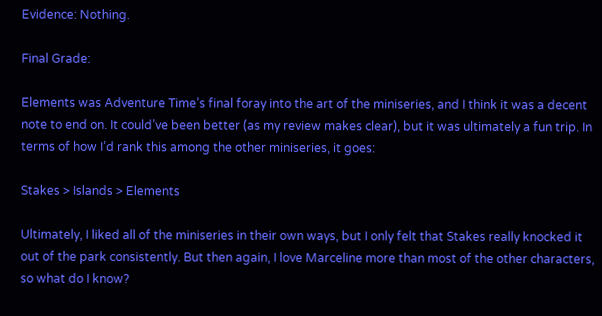Evidence: Nothing.

Final Grade:

Elements was Adventure Time’s final foray into the art of the miniseries, and I think it was a decent note to end on. It could’ve been better (as my review makes clear), but it was ultimately a fun trip. In terms of how I’d rank this among the other miniseries, it goes:

Stakes > Islands > Elements

Ultimately, I liked all of the miniseries in their own ways, but I only felt that Stakes really knocked it out of the park consistently. But then again, I love Marceline more than most of the other characters, so what do I know?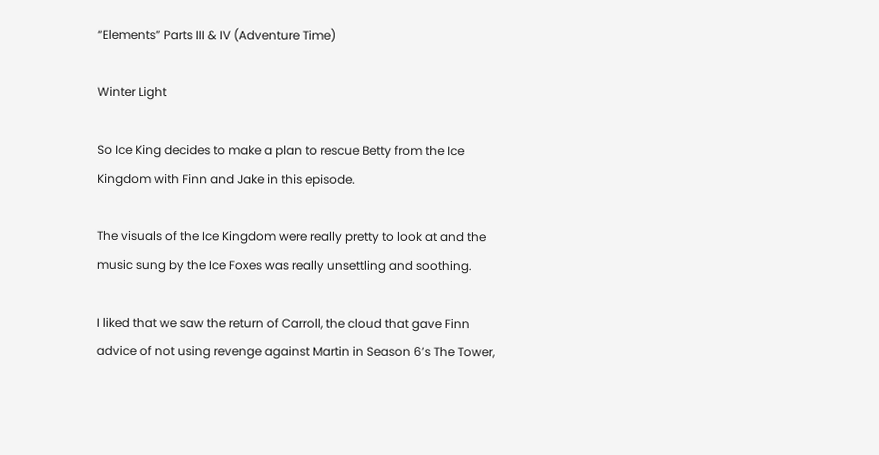“Elements” Parts III & IV (Adventure Time)

Winter Light

So Ice King decides to make a plan to rescue Betty from the Ice Kingdom with Finn and Jake in this episode.

The visuals of the Ice Kingdom were really pretty to look at and the music sung by the Ice Foxes was really unsettling and soothing.

I liked that we saw the return of Carroll, the cloud that gave Finn advice of not using revenge against Martin in Season 6’s The Tower,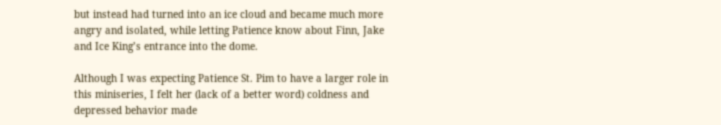but instead had turned into an ice cloud and became much more angry and isolated, while letting Patience know about Finn, Jake and Ice King’s entrance into the dome.

Although I was expecting Patience St. Pim to have a larger role in this miniseries, I felt her (lack of a better word) coldness and depressed behavior made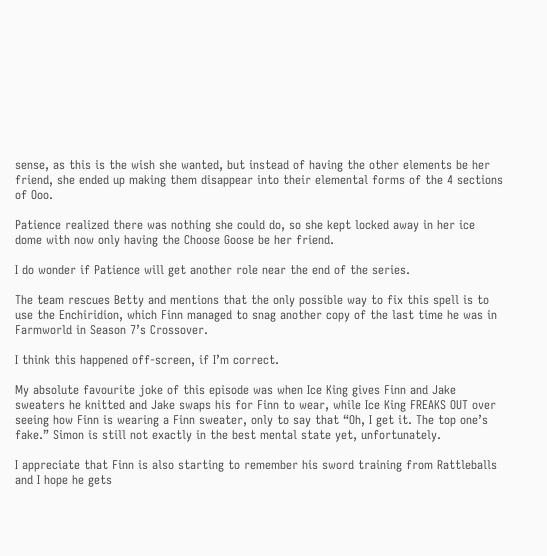sense, as this is the wish she wanted, but instead of having the other elements be her friend, she ended up making them disappear into their elemental forms of the 4 sections of Ooo.

Patience realized there was nothing she could do, so she kept locked away in her ice dome with now only having the Choose Goose be her friend.

I do wonder if Patience will get another role near the end of the series.

The team rescues Betty and mentions that the only possible way to fix this spell is to use the Enchiridion, which Finn managed to snag another copy of the last time he was in Farmworld in Season 7’s Crossover.

I think this happened off-screen, if I’m correct.

My absolute favourite joke of this episode was when Ice King gives Finn and Jake sweaters he knitted and Jake swaps his for Finn to wear, while Ice King FREAKS OUT over seeing how Finn is wearing a Finn sweater, only to say that “Oh, I get it. The top one’s fake.” Simon is still not exactly in the best mental state yet, unfortunately.

I appreciate that Finn is also starting to remember his sword training from Rattleballs and I hope he gets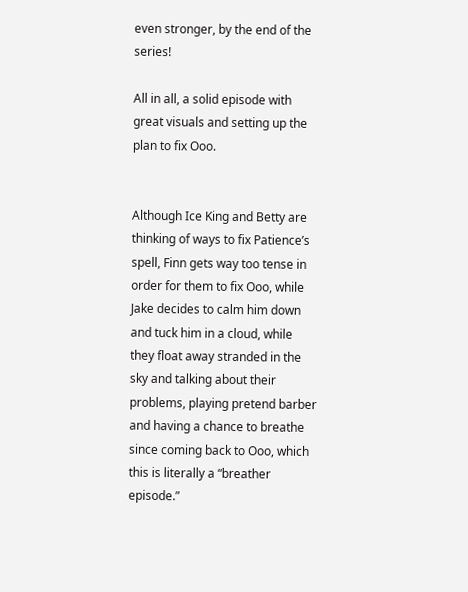even stronger, by the end of the series!

All in all, a solid episode with great visuals and setting up the plan to fix Ooo.


Although Ice King and Betty are thinking of ways to fix Patience’s spell, Finn gets way too tense in order for them to fix Ooo, while Jake decides to calm him down and tuck him in a cloud, while they float away stranded in the sky and talking about their problems, playing pretend barber and having a chance to breathe since coming back to Ooo, which this is literally a “breather episode.”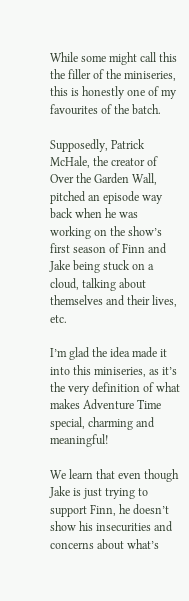While some might call this the filler of the miniseries, this is honestly one of my favourites of the batch.

Supposedly, Patrick McHale, the creator of Over the Garden Wall, pitched an episode way back when he was working on the show’s first season of Finn and Jake being stuck on a cloud, talking about themselves and their lives, etc.

I’m glad the idea made it into this miniseries, as it’s the very definition of what makes Adventure Time special, charming and meaningful!

We learn that even though Jake is just trying to support Finn, he doesn’t show his insecurities and concerns about what’s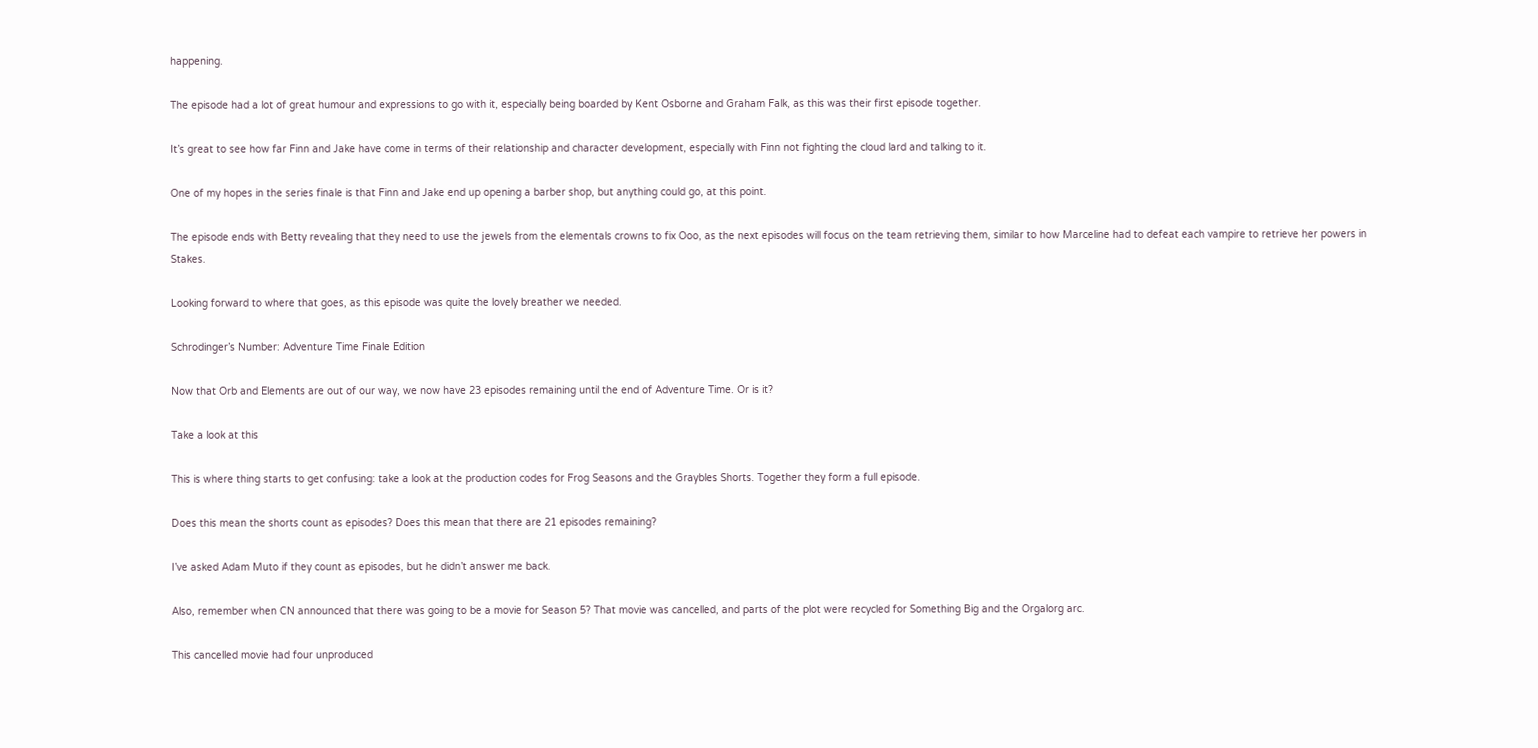happening.

The episode had a lot of great humour and expressions to go with it, especially being boarded by Kent Osborne and Graham Falk, as this was their first episode together.

It’s great to see how far Finn and Jake have come in terms of their relationship and character development, especially with Finn not fighting the cloud lard and talking to it.

One of my hopes in the series finale is that Finn and Jake end up opening a barber shop, but anything could go, at this point.

The episode ends with Betty revealing that they need to use the jewels from the elementals crowns to fix Ooo, as the next episodes will focus on the team retrieving them, similar to how Marceline had to defeat each vampire to retrieve her powers in Stakes.

Looking forward to where that goes, as this episode was quite the lovely breather we needed.

Schrodinger’s Number: Adventure Time Finale Edition

Now that Orb and Elements are out of our way, we now have 23 episodes remaining until the end of Adventure Time. Or is it?

Take a look at this

This is where thing starts to get confusing: take a look at the production codes for Frog Seasons and the Graybles Shorts. Together they form a full episode.

Does this mean the shorts count as episodes? Does this mean that there are 21 episodes remaining?

I’ve asked Adam Muto if they count as episodes, but he didn’t answer me back.

Also, remember when CN announced that there was going to be a movie for Season 5? That movie was cancelled, and parts of the plot were recycled for Something Big and the Orgalorg arc.

This cancelled movie had four unproduced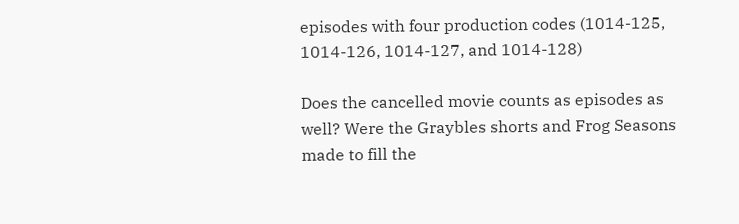episodes with four production codes (1014-125, 1014-126, 1014-127, and 1014-128)

Does the cancelled movie counts as episodes as well? Were the Graybles shorts and Frog Seasons made to fill the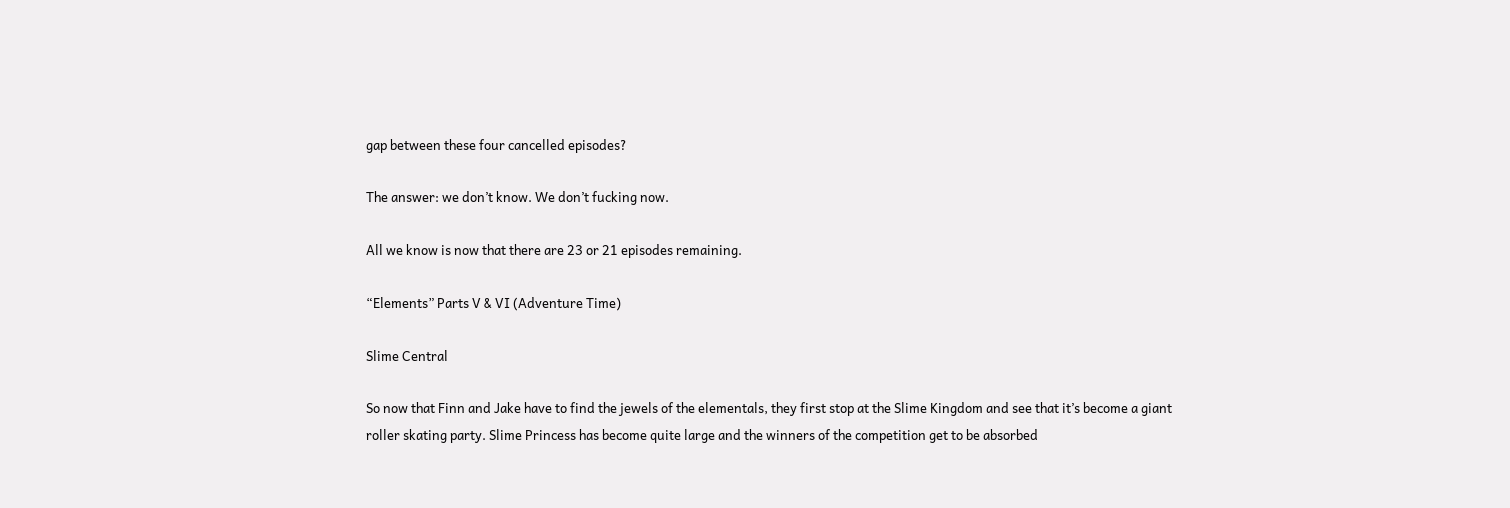gap between these four cancelled episodes?

The answer: we don’t know. We don’t fucking now.

All we know is now that there are 23 or 21 episodes remaining.

“Elements” Parts V & VI (Adventure Time)

Slime Central

So now that Finn and Jake have to find the jewels of the elementals, they first stop at the Slime Kingdom and see that it’s become a giant roller skating party. Slime Princess has become quite large and the winners of the competition get to be absorbed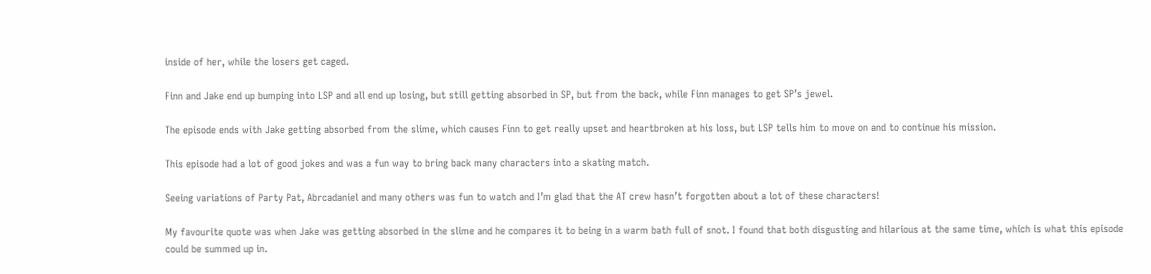inside of her, while the losers get caged.

Finn and Jake end up bumping into LSP and all end up losing, but still getting absorbed in SP, but from the back, while Finn manages to get SP’s jewel.

The episode ends with Jake getting absorbed from the slime, which causes Finn to get really upset and heartbroken at his loss, but LSP tells him to move on and to continue his mission.

This episode had a lot of good jokes and was a fun way to bring back many characters into a skating match.

Seeing variations of Party Pat, Abrcadaniel and many others was fun to watch and I’m glad that the AT crew hasn’t forgotten about a lot of these characters!

My favourite quote was when Jake was getting absorbed in the slime and he compares it to being in a warm bath full of snot. I found that both disgusting and hilarious at the same time, which is what this episode could be summed up in.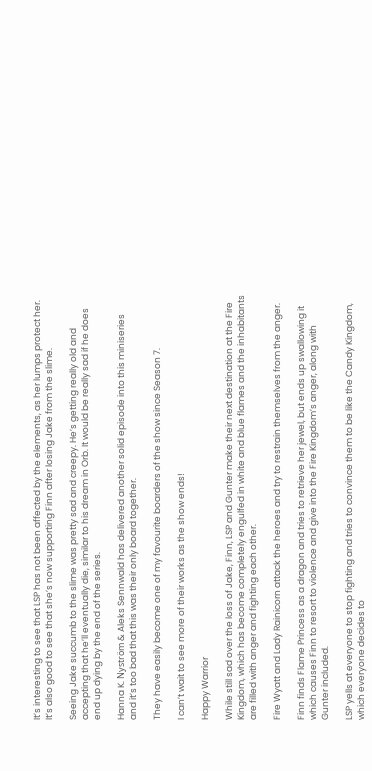It’s interesting to see that LSP has not been affected by the elements, as her lumps protect her. It’s also good to see that she’s now supporting Finn after losing Jake from the slime.

Seeing Jake succumb to the slime was pretty sad and creepy. He’s getting really old and accepting that he’ll eventually die, similar to his dream in Orb. It would be really sad if he does end up dying by the end of the series.

Hanna K. Nyström & Aleks Sennwald has delivered another solid episode into this miniseries and it’s too bad that this was their only board together.

They have easily become one of my favourite boarders of the show since Season 7.

I can’t wait to see more of their works as the show ends!

Happy Warrior

While still sad over the loss of Jake, Finn, LSP and Gunter make their next destination at the Fire Kingdom, which has become completely engulfed in white and blue flames and the inhabitants are filled with anger and fighting each other.

Fire Wyatt and Lady Rainicorn attack the heroes and try to restrain themselves from the anger.

Finn finds Flame Princess as a dragon and tries to retrieve her jewel, but ends up swallowing it which causes Finn to resort to violence and give into the Fire Kingdom’s anger, along with Gunter included.

LSP yells at everyone to stop fighting and tries to convince them to be like the Candy Kingdom, which everyone decides to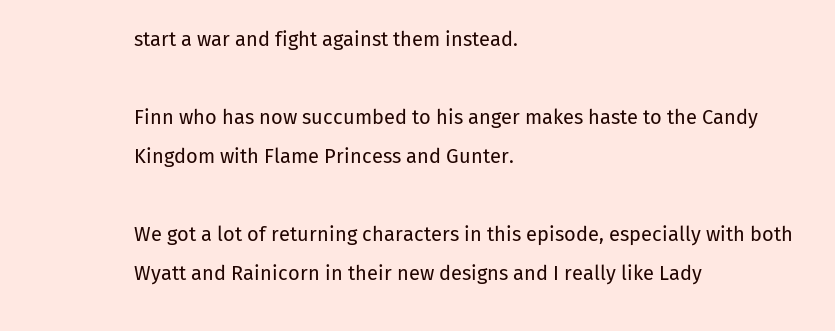start a war and fight against them instead.

Finn who has now succumbed to his anger makes haste to the Candy Kingdom with Flame Princess and Gunter.

We got a lot of returning characters in this episode, especially with both Wyatt and Rainicorn in their new designs and I really like Lady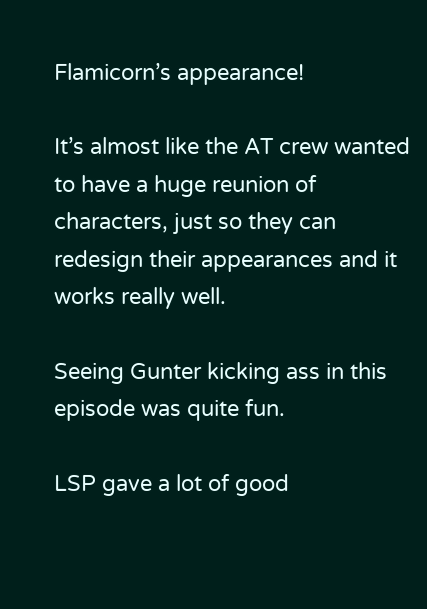Flamicorn’s appearance!

It’s almost like the AT crew wanted to have a huge reunion of characters, just so they can redesign their appearances and it works really well.

Seeing Gunter kicking ass in this episode was quite fun.

LSP gave a lot of good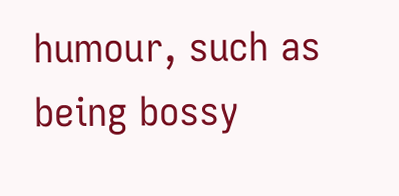humour, such as being bossy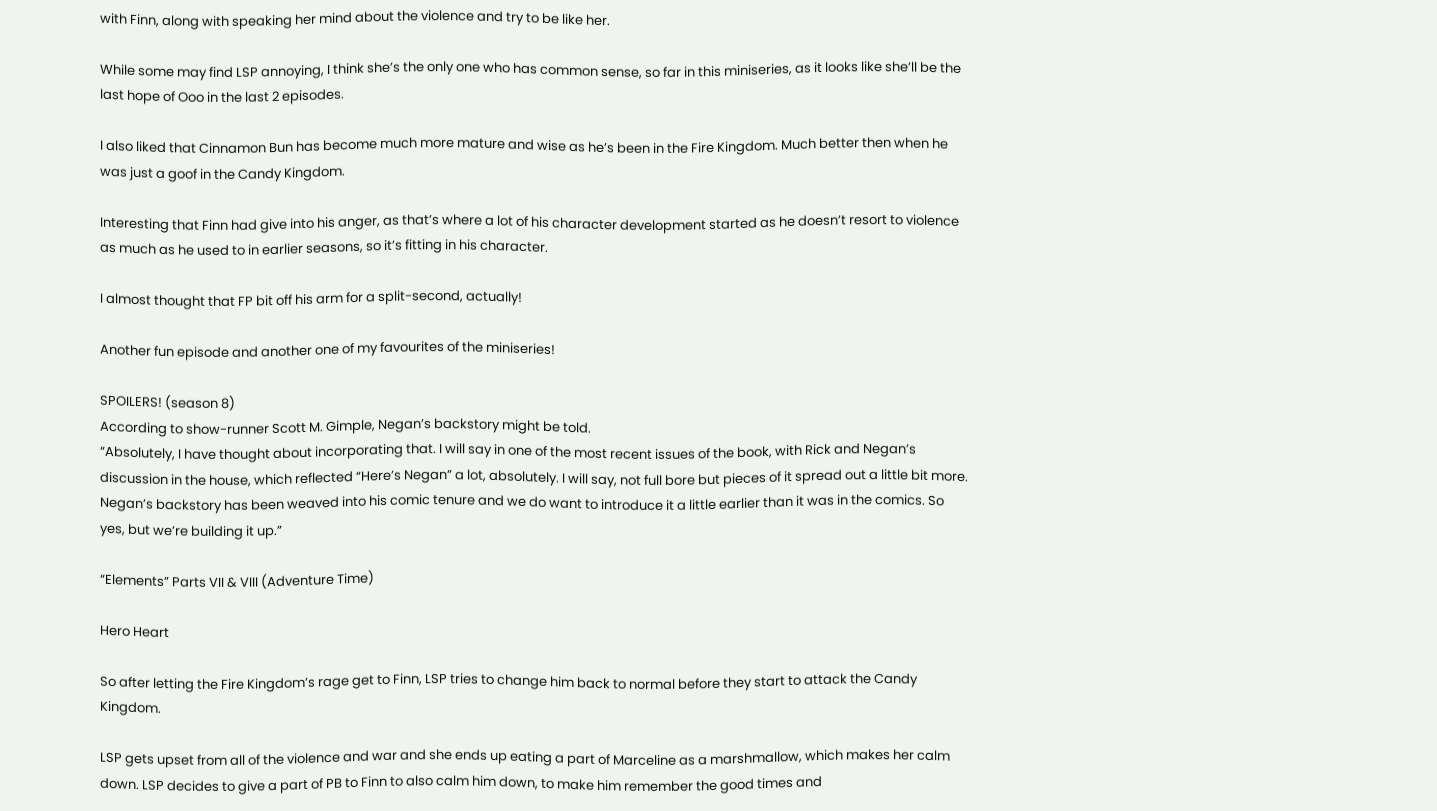with Finn, along with speaking her mind about the violence and try to be like her.

While some may find LSP annoying, I think she’s the only one who has common sense, so far in this miniseries, as it looks like she’ll be the last hope of Ooo in the last 2 episodes.

I also liked that Cinnamon Bun has become much more mature and wise as he’s been in the Fire Kingdom. Much better then when he was just a goof in the Candy Kingdom.

Interesting that Finn had give into his anger, as that’s where a lot of his character development started as he doesn’t resort to violence as much as he used to in earlier seasons, so it’s fitting in his character.

I almost thought that FP bit off his arm for a split-second, actually!

Another fun episode and another one of my favourites of the miniseries!

SPOILERS! (season 8)
According to show-runner Scott M. Gimple, Negan’s backstory might be told.
“Absolutely, I have thought about incorporating that. I will say in one of the most recent issues of the book, with Rick and Negan’s discussion in the house, which reflected “Here’s Negan” a lot, absolutely. I will say, not full bore but pieces of it spread out a little bit more. Negan’s backstory has been weaved into his comic tenure and we do want to introduce it a little earlier than it was in the comics. So yes, but we’re building it up.”

“Elements” Parts VII & VIII (Adventure Time)

Hero Heart

So after letting the Fire Kingdom’s rage get to Finn, LSP tries to change him back to normal before they start to attack the Candy Kingdom.

LSP gets upset from all of the violence and war and she ends up eating a part of Marceline as a marshmallow, which makes her calm down. LSP decides to give a part of PB to Finn to also calm him down, to make him remember the good times and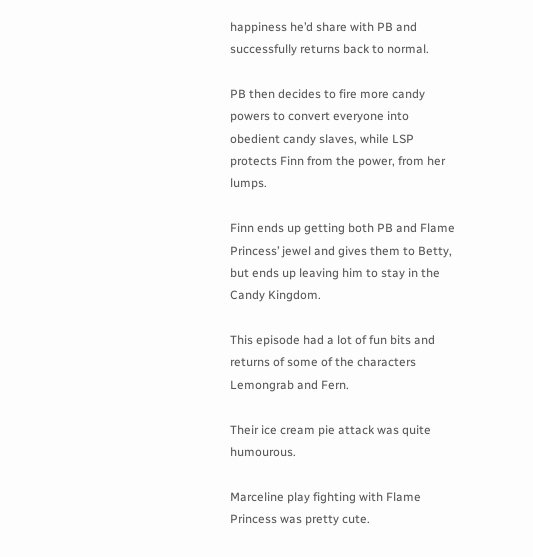happiness he’d share with PB and successfully returns back to normal.

PB then decides to fire more candy powers to convert everyone into obedient candy slaves, while LSP protects Finn from the power, from her lumps.

Finn ends up getting both PB and Flame Princess’ jewel and gives them to Betty, but ends up leaving him to stay in the Candy Kingdom.

This episode had a lot of fun bits and returns of some of the characters Lemongrab and Fern.

Their ice cream pie attack was quite humourous.

Marceline play fighting with Flame Princess was pretty cute.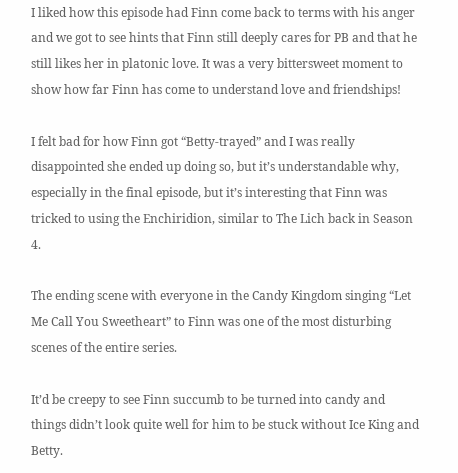I liked how this episode had Finn come back to terms with his anger and we got to see hints that Finn still deeply cares for PB and that he still likes her in platonic love. It was a very bittersweet moment to show how far Finn has come to understand love and friendships!

I felt bad for how Finn got “Betty-trayed” and I was really disappointed she ended up doing so, but it’s understandable why, especially in the final episode, but it’s interesting that Finn was tricked to using the Enchiridion, similar to The Lich back in Season 4.

The ending scene with everyone in the Candy Kingdom singing “Let Me Call You Sweetheart” to Finn was one of the most disturbing scenes of the entire series.

It’d be creepy to see Finn succumb to be turned into candy and things didn’t look quite well for him to be stuck without Ice King and Betty.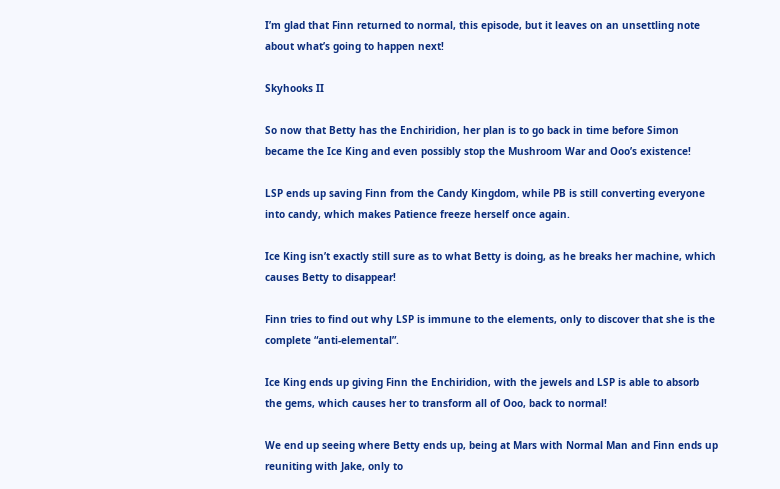I’m glad that Finn returned to normal, this episode, but it leaves on an unsettling note about what’s going to happen next!

Skyhooks II

So now that Betty has the Enchiridion, her plan is to go back in time before Simon became the Ice King and even possibly stop the Mushroom War and Ooo’s existence!

LSP ends up saving Finn from the Candy Kingdom, while PB is still converting everyone into candy, which makes Patience freeze herself once again.

Ice King isn’t exactly still sure as to what Betty is doing, as he breaks her machine, which causes Betty to disappear!

Finn tries to find out why LSP is immune to the elements, only to discover that she is the complete “anti-elemental”.

Ice King ends up giving Finn the Enchiridion, with the jewels and LSP is able to absorb the gems, which causes her to transform all of Ooo, back to normal!

We end up seeing where Betty ends up, being at Mars with Normal Man and Finn ends up reuniting with Jake, only to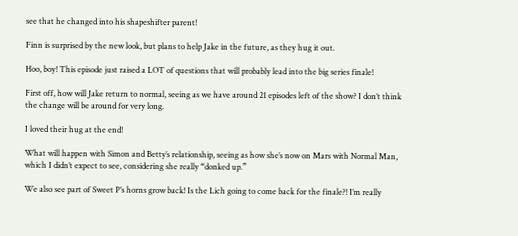see that he changed into his shapeshifter parent!

Finn is surprised by the new look, but plans to help Jake in the future, as they hug it out.

Hoo, boy! This episode just raised a LOT of questions that will probably lead into the big series finale!

First off, how will Jake return to normal, seeing as we have around 21 episodes left of the show? I don’t think the change will be around for very long.

I loved their hug at the end!

What will happen with Simon and Betty’s relationship, seeing as how she’s now on Mars with Normal Man, which I didn’t expect to see, considering she really “donked up.”

We also see part of Sweet P’s horns grow back! Is the Lich going to come back for the finale?! I’m really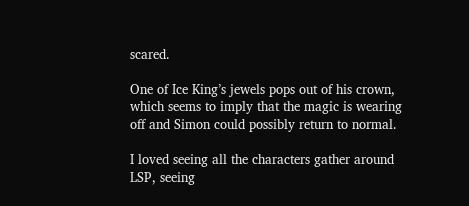scared.

One of Ice King’s jewels pops out of his crown, which seems to imply that the magic is wearing off and Simon could possibly return to normal.

I loved seeing all the characters gather around LSP, seeing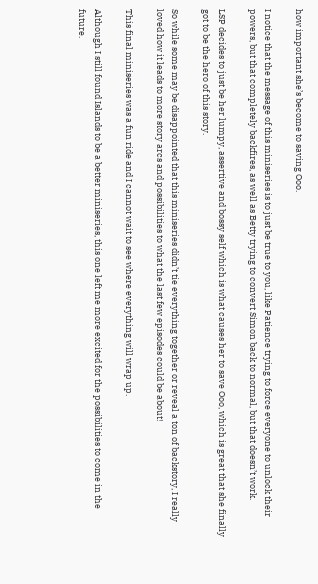how important she’s become to saving Ooo.

I notice that the message of this miniseries is to just be true to you, like Patience trying to force everyone to unlock their powers, but that completely backfires, as well as Betty trying to convert Simon back to normal, but that doesn’t work.

LSP decides to just be her lumpy, assertive and bossy self which is what causes her to save Ooo, which is great that she finally got to be the hero of this story.

So while some may be disappointed that this miniseries didn’t tie everything together or reveal a ton of backstory, I really loved how it leads to more story arcs and possibilities to what the last few episodes could be about!

This final miniseries was a fun ride and I cannot wait to see where everything will wrap up.

Although I still found Islands to be a better miniseries, this one left me more excited for the possibilities to come in the future.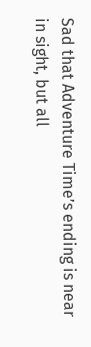Sad that Adventure Time’s ending is near in sight, but all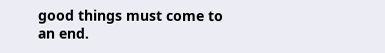good things must come to an end.